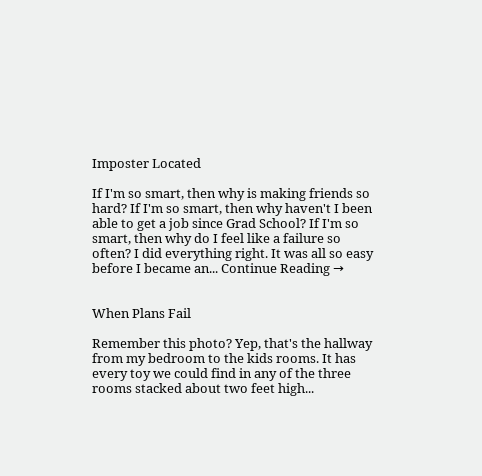Imposter Located

If I'm so smart, then why is making friends so hard? If I'm so smart, then why haven't I been able to get a job since Grad School? If I'm so smart, then why do I feel like a failure so often? I did everything right. It was all so easy before I became an... Continue Reading →


When Plans Fail

Remember this photo? Yep, that's the hallway from my bedroom to the kids rooms. It has every toy we could find in any of the three rooms stacked about two feet high...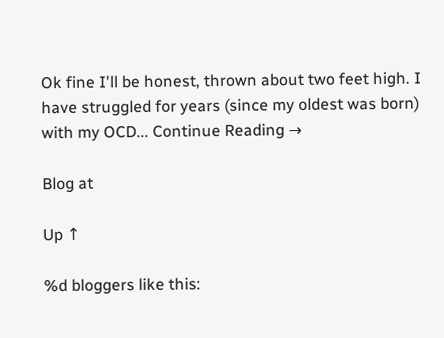Ok fine I'll be honest, thrown about two feet high. I have struggled for years (since my oldest was born) with my OCD... Continue Reading →

Blog at

Up ↑

%d bloggers like this: